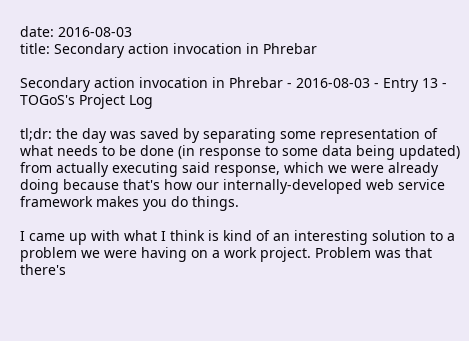date: 2016-08-03
title: Secondary action invocation in Phrebar

Secondary action invocation in Phrebar - 2016-08-03 - Entry 13 - TOGoS's Project Log

tl;dr: the day was saved by separating some representation of what needs to be done (in response to some data being updated) from actually executing said response, which we were already doing because that's how our internally-developed web service framework makes you do things.

I came up with what I think is kind of an interesting solution to a problem we were having on a work project. Problem was that there's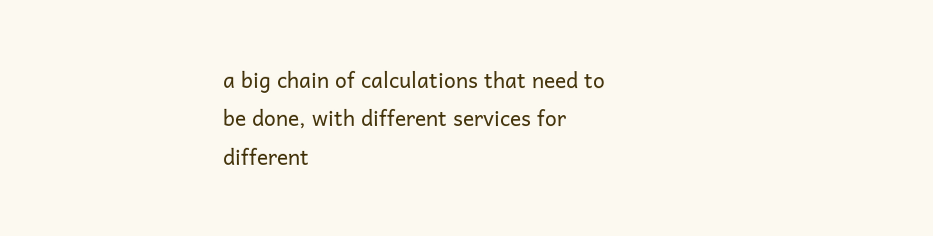a big chain of calculations that need to be done, with different services for different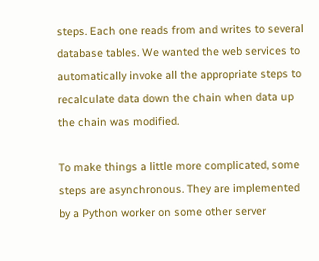steps. Each one reads from and writes to several database tables. We wanted the web services to automatically invoke all the appropriate steps to recalculate data down the chain when data up the chain was modified.

To make things a little more complicated, some steps are asynchronous. They are implemented by a Python worker on some other server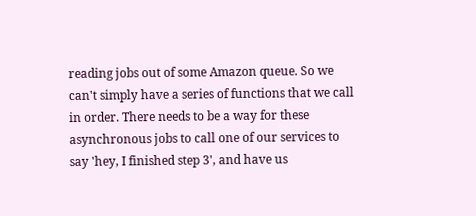reading jobs out of some Amazon queue. So we can't simply have a series of functions that we call in order. There needs to be a way for these asynchronous jobs to call one of our services to say 'hey, I finished step 3', and have us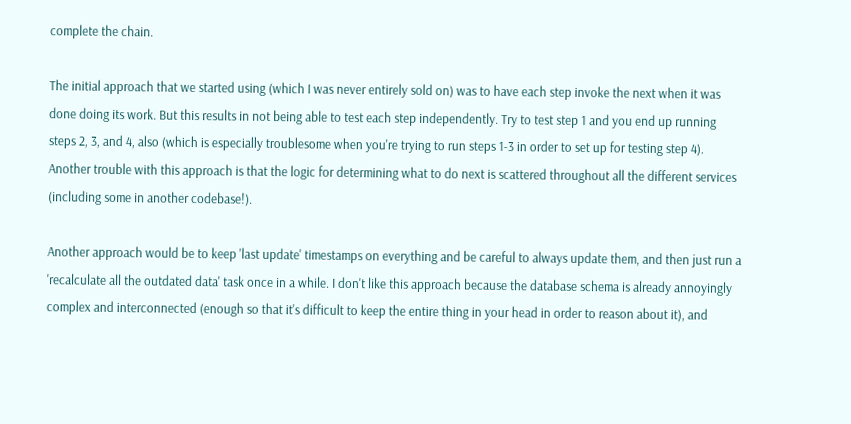complete the chain.

The initial approach that we started using (which I was never entirely sold on) was to have each step invoke the next when it was done doing its work. But this results in not being able to test each step independently. Try to test step 1 and you end up running steps 2, 3, and 4, also (which is especially troublesome when you're trying to run steps 1-3 in order to set up for testing step 4). Another trouble with this approach is that the logic for determining what to do next is scattered throughout all the different services (including some in another codebase!).

Another approach would be to keep 'last update' timestamps on everything and be careful to always update them, and then just run a 'recalculate all the outdated data' task once in a while. I don't like this approach because the database schema is already annoyingly complex and interconnected (enough so that it's difficult to keep the entire thing in your head in order to reason about it), and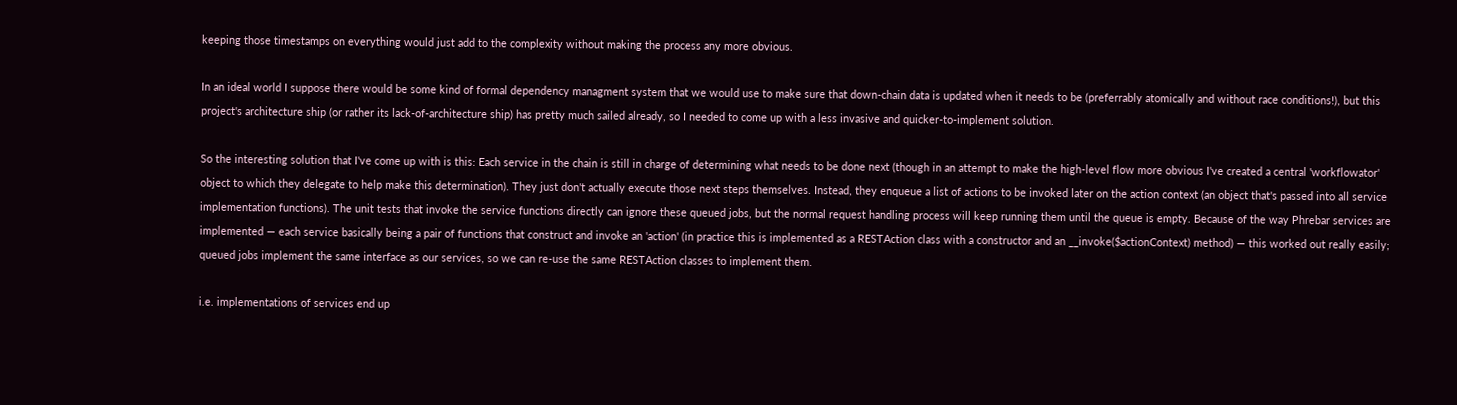keeping those timestamps on everything would just add to the complexity without making the process any more obvious.

In an ideal world I suppose there would be some kind of formal dependency managment system that we would use to make sure that down-chain data is updated when it needs to be (preferrably atomically and without race conditions!), but this project's architecture ship (or rather its lack-of-architecture ship) has pretty much sailed already, so I needed to come up with a less invasive and quicker-to-implement solution.

So the interesting solution that I've come up with is this: Each service in the chain is still in charge of determining what needs to be done next (though in an attempt to make the high-level flow more obvious I've created a central 'workflowator' object to which they delegate to help make this determination). They just don't actually execute those next steps themselves. Instead, they enqueue a list of actions to be invoked later on the action context (an object that's passed into all service implementation functions). The unit tests that invoke the service functions directly can ignore these queued jobs, but the normal request handling process will keep running them until the queue is empty. Because of the way Phrebar services are implemented — each service basically being a pair of functions that construct and invoke an 'action' (in practice this is implemented as a RESTAction class with a constructor and an __invoke($actionContext) method) — this worked out really easily; queued jobs implement the same interface as our services, so we can re-use the same RESTAction classes to implement them.

i.e. implementations of services end up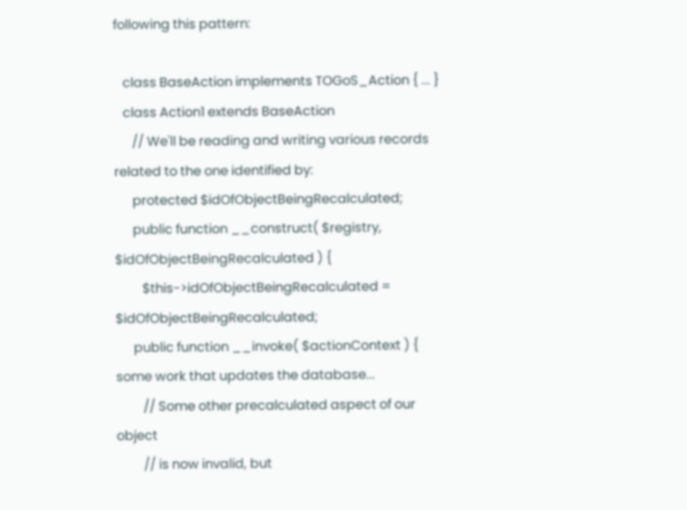following this pattern:

   class BaseAction implements TOGoS_Action { ... }
   class Action1 extends BaseAction
      // We'll be reading and writing various records related to the one identified by:
      protected $idOfObjectBeingRecalculated;
      public function __construct( $registry, $idOfObjectBeingRecalculated ) {
         $this->idOfObjectBeingRecalculated = $idOfObjectBeingRecalculated;
      public function __invoke( $actionContext ) { some work that updates the database...
         // Some other precalculated aspect of our object
         // is now invalid, but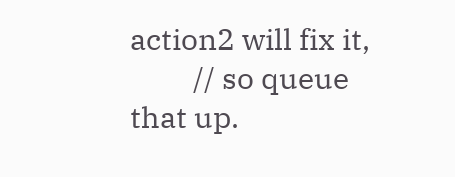action2 will fix it,
         // so queue that up.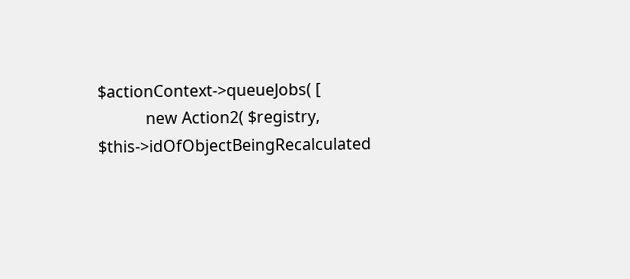$actionContext->queueJobs( [
            new Action2( $registry, $this->idOfObjectBeingRecalculated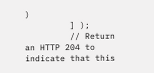)
         ] );
         // Return an HTTP 204 to indicate that this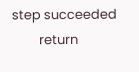step succeeded
         return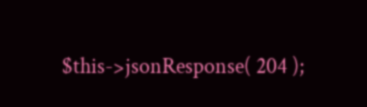$this->jsonResponse( 204 );